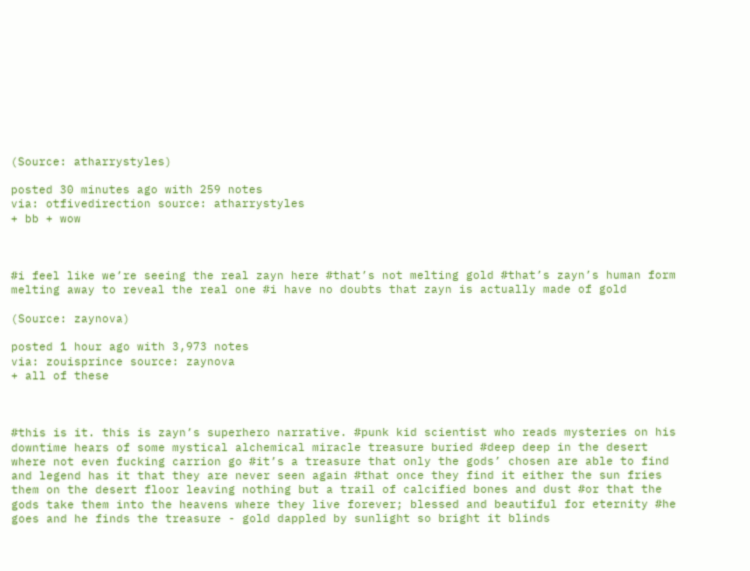(Source: atharrystyles)

posted 30 minutes ago with 259 notes
via: otfivedirection source: atharrystyles
+ bb + wow



#i feel like we’re seeing the real zayn here #that’s not melting gold #that’s zayn’s human form melting away to reveal the real one #i have no doubts that zayn is actually made of gold

(Source: zaynova)

posted 1 hour ago with 3,973 notes
via: zouisprince source: zaynova
+ all of these



#this is it. this is zayn’s superhero narrative. #punk kid scientist who reads mysteries on his downtime hears of some mystical alchemical miracle treasure buried #deep deep in the desert where not even fucking carrion go #it’s a treasure that only the gods’ chosen are able to find and legend has it that they are never seen again #that once they find it either the sun fries them on the desert floor leaving nothing but a trail of calcified bones and dust #or that the gods take them into the heavens where they live forever; blessed and beautiful for eternity #he goes and he finds the treasure - gold dappled by sunlight so bright it blinds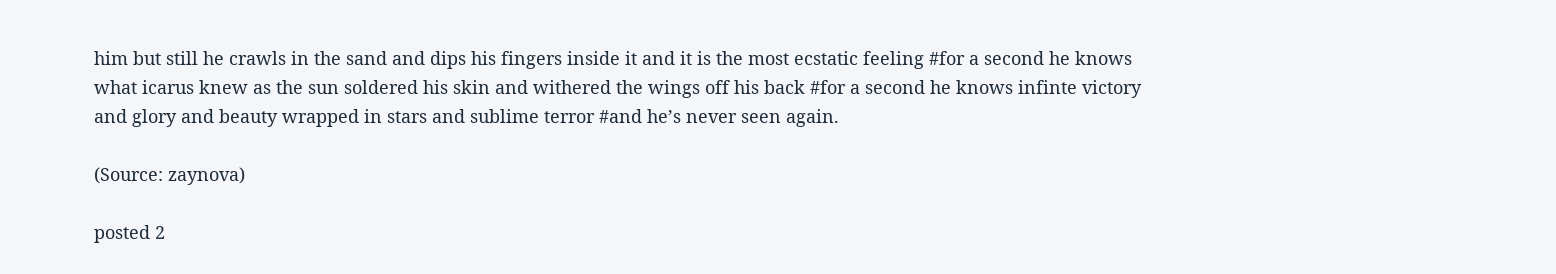him but still he crawls in the sand and dips his fingers inside it and it is the most ecstatic feeling #for a second he knows what icarus knew as the sun soldered his skin and withered the wings off his back #for a second he knows infinte victory and glory and beauty wrapped in stars and sublime terror #and he’s never seen again.

(Source: zaynova)

posted 2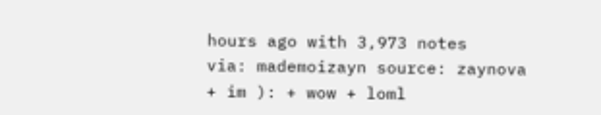hours ago with 3,973 notes
via: mademoizayn source: zaynova
+ im ): + wow + loml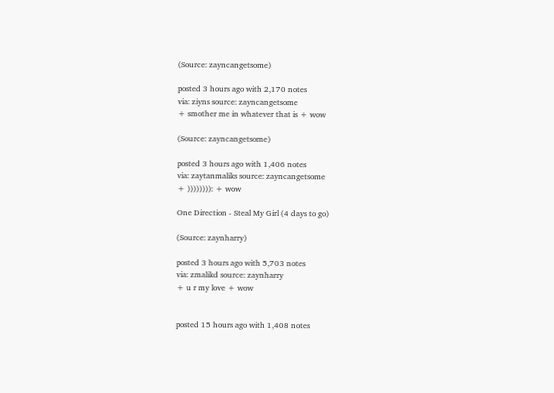(Source: zayncangetsome)

posted 3 hours ago with 2,170 notes
via: ziyns source: zayncangetsome
+ smother me in whatever that is + wow

(Source: zayncangetsome)

posted 3 hours ago with 1,406 notes
via: zaytanmaliks source: zayncangetsome
+ )))))))): + wow

One Direction - Steal My Girl (4 days to go)

(Source: zaynharry)

posted 3 hours ago with 5,703 notes
via: zmalikd source: zaynharry
+ u r my love + wow


posted 15 hours ago with 1,408 notes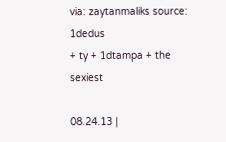via: zaytanmaliks source: 1dedus
+ ty + 1dtampa + the sexiest

08.24.13 |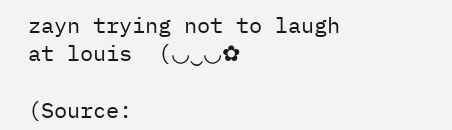zayn trying not to laugh at louis  (◡‿◡✿

(Source: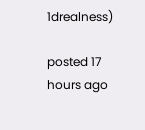1drealness)

posted 17 hours ago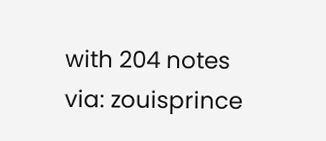with 204 notes
via: zouisprince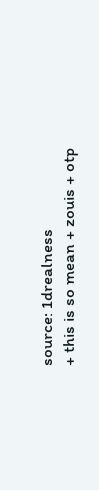source: 1drealness
+ this is so mean + zouis + otp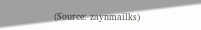(Source: zaynmailks)